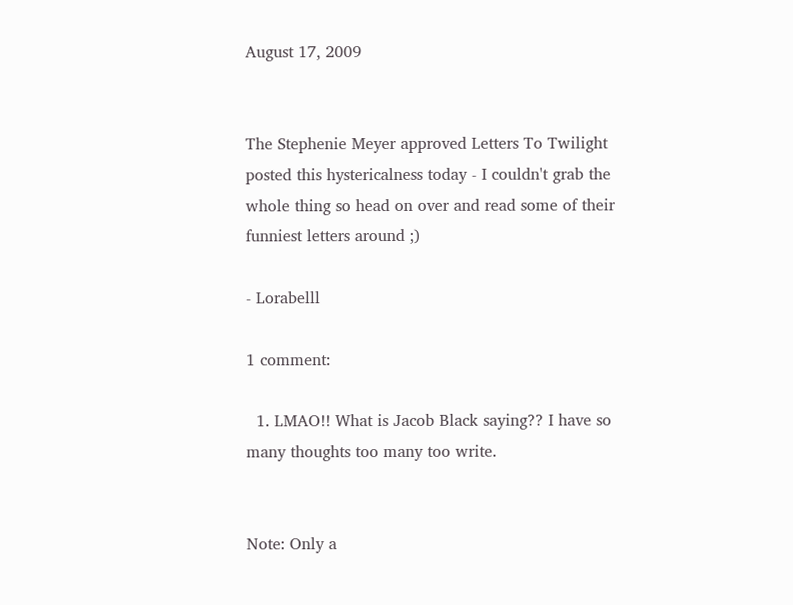August 17, 2009


The Stephenie Meyer approved Letters To Twilight posted this hystericalness today - I couldn't grab the whole thing so head on over and read some of their funniest letters around ;)

- Lorabelll

1 comment:

  1. LMAO!! What is Jacob Black saying?? I have so many thoughts too many too write.


Note: Only a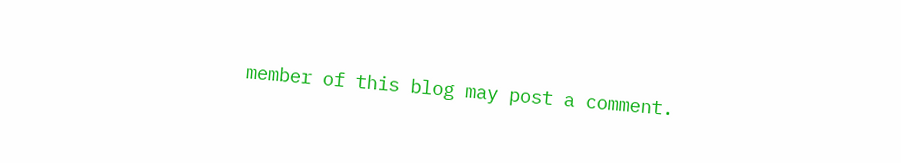member of this blog may post a comment.